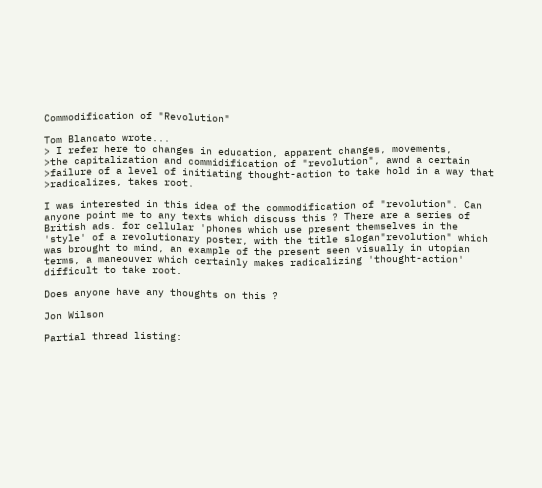Commodification of "Revolution"

Tom Blancato wrote...
> I refer here to changes in education, apparent changes, movements,
>the capitalization and commidification of "revolution", awnd a certain
>failure of a level of initiating thought-action to take hold in a way that
>radicalizes, takes root.

I was interested in this idea of the commodification of "revolution". Can
anyone point me to any texts which discuss this ? There are a series of
British ads. for cellular 'phones which use present themselves in the
'style' of a revolutionary poster, with the title slogan"revolution" which
was brought to mind, an example of the present seen visually in utopian
terms, a maneouver which certainly makes radicalizing 'thought-action'
difficult to take root.

Does anyone have any thoughts on this ?

Jon Wilson

Partial thread listing: